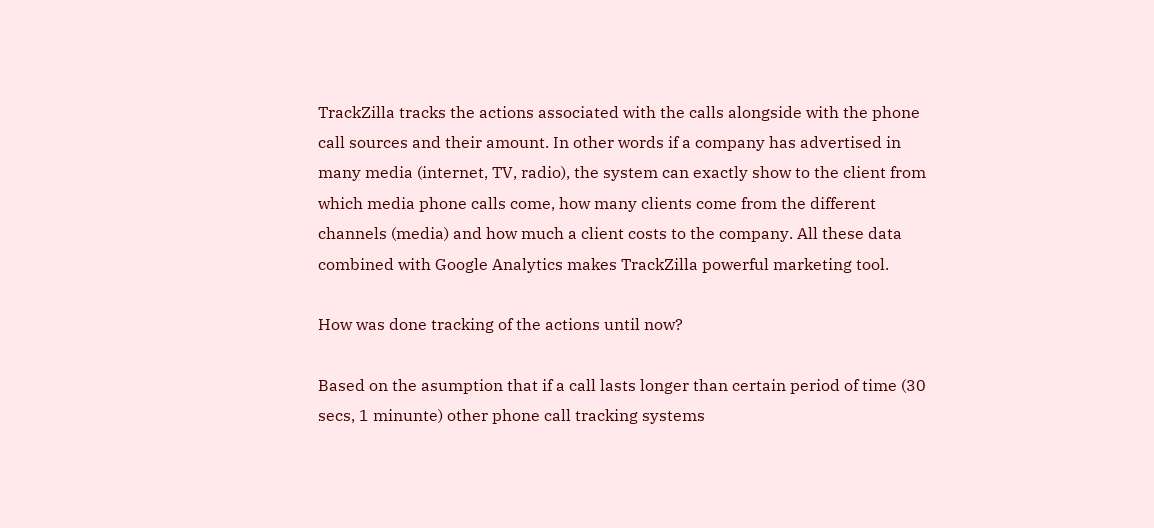TrackZilla tracks the actions associated with the calls alongside with the phone call sources and their amount. In other words if a company has advertised in many media (internet, TV, radio), the system can exactly show to the client from which media phone calls come, how many clients come from the different channels (media) and how much a client costs to the company. All these data combined with Google Analytics makes TrackZilla powerful marketing tool.

How was done tracking of the actions until now?

Based on the asumption that if a call lasts longer than certain period of time (30 secs, 1 minunte) other phone call tracking systems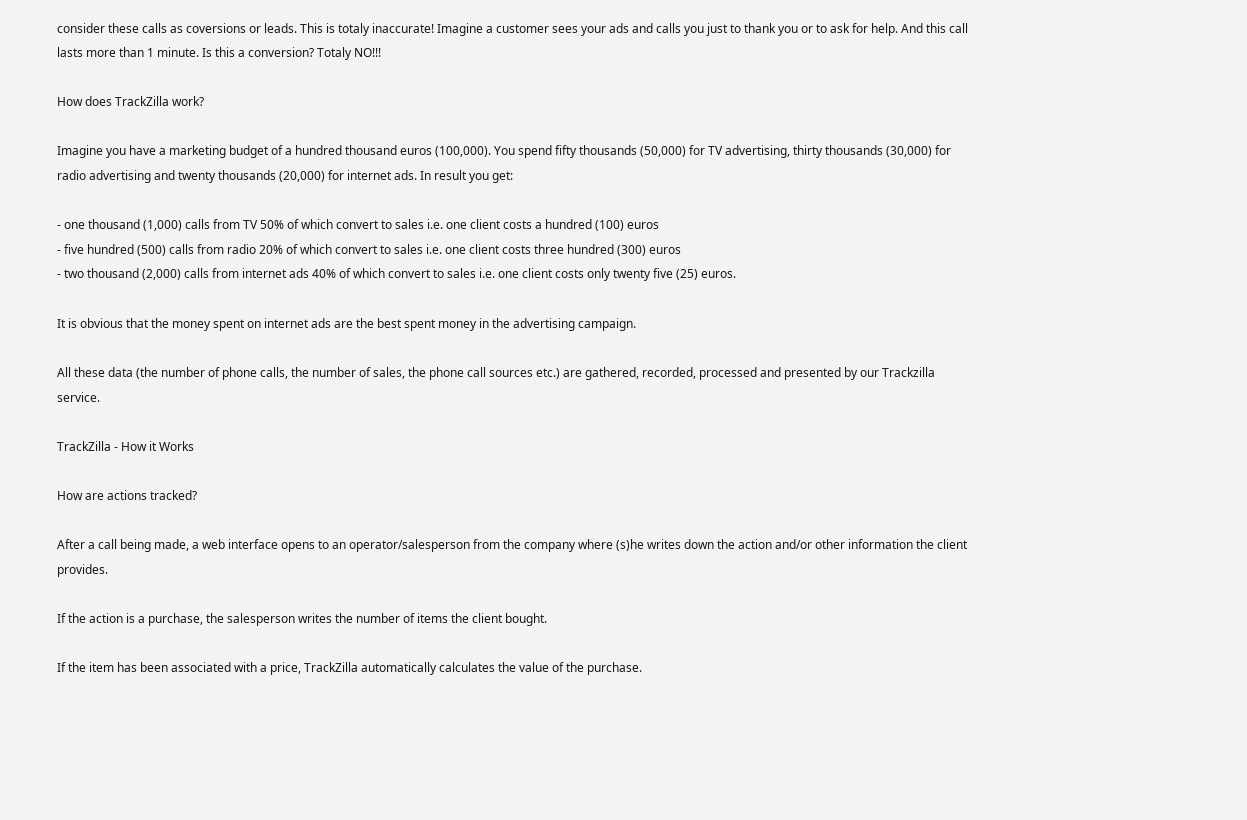consider these calls as coversions or leads. This is totaly inaccurate! Imagine a customer sees your ads and calls you just to thank you or to ask for help. And this call lasts more than 1 minute. Is this a conversion? Totaly NO!!!

How does TrackZilla work?

Imagine you have a marketing budget of a hundred thousand euros (100,000). You spend fifty thousands (50,000) for TV advertising, thirty thousands (30,000) for radio advertising and twenty thousands (20,000) for internet ads. In result you get:

- one thousand (1,000) calls from TV 50% of which convert to sales i.e. one client costs a hundred (100) euros
- five hundred (500) calls from radio 20% of which convert to sales i.e. one client costs three hundred (300) euros
- two thousand (2,000) calls from internet ads 40% of which convert to sales i.e. one client costs only twenty five (25) euros.

It is obvious that the money spent on internet ads are the best spent money in the advertising campaign.

All these data (the number of phone calls, the number of sales, the phone call sources etc.) are gathered, recorded, processed and presented by our Trackzilla service.

TrackZilla - How it Works

How are actions tracked?

After a call being made, a web interface opens to an operator/salesperson from the company where (s)he writes down the action and/or other information the client provides.

If the action is a purchase, the salesperson writes the number of items the client bought.

If the item has been associated with a price, TrackZilla automatically calculates the value of the purchase.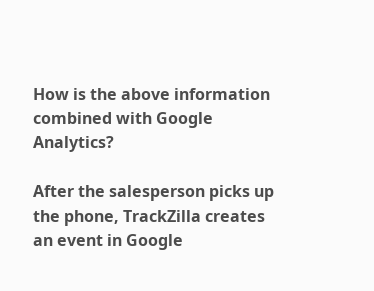How is the above information combined with Google Analytics?

After the salesperson picks up the phone, TrackZilla creates an event in Google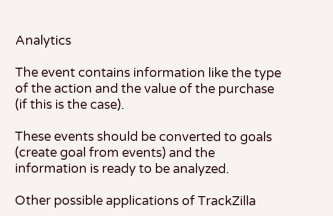Analytics

The event contains information like the type of the action and the value of the purchase (if this is the case).

These events should be converted to goals (create goal from events) and the information is ready to be analyzed.

Other possible applications of TrackZilla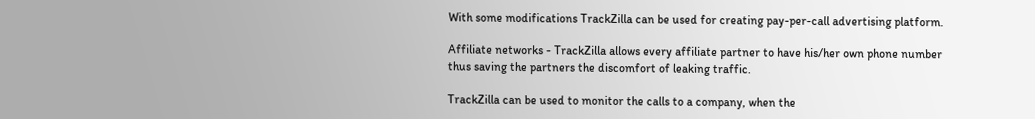With some modifications TrackZilla can be used for creating pay-per-call advertising platform.

Affiliate networks - TrackZilla allows every affiliate partner to have his/her own phone number thus saving the partners the discomfort of leaking traffic.

TrackZilla can be used to monitor the calls to a company, when the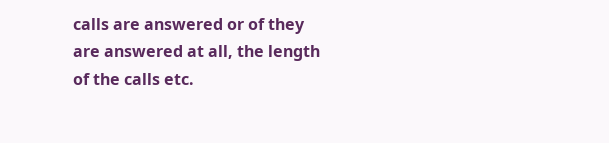calls are answered or of they are answered at all, the length of the calls etc.